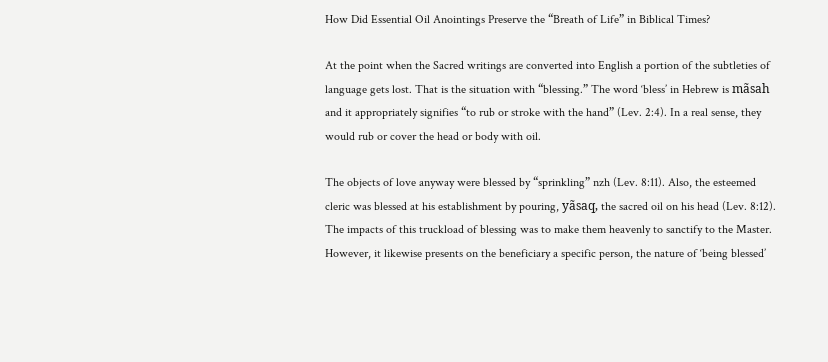How Did Essential Oil Anointings Preserve the “Breath of Life” in Biblical Times?

At the point when the Sacred writings are converted into English a portion of the subtleties of language gets lost. That is the situation with “blessing.” The word ‘bless’ in Hebrew is mãsah and it appropriately signifies “to rub or stroke with the hand” (Lev. 2:4). In a real sense, they would rub or cover the head or body with oil.

The objects of love anyway were blessed by “sprinkling” nzh (Lev. 8:11). Also, the esteemed cleric was blessed at his establishment by pouring, yãsaq, the sacred oil on his head (Lev. 8:12). The impacts of this truckload of blessing was to make them heavenly to sanctify to the Master. However, it likewise presents on the beneficiary a specific person, the nature of ‘being blessed’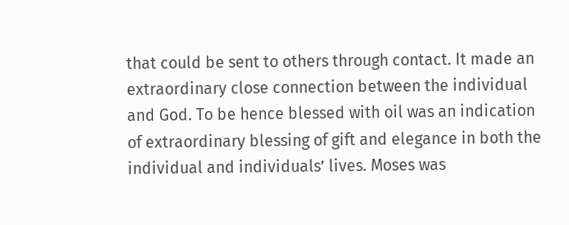that could be sent to others through contact. It made an extraordinary close connection between the individual and God. To be hence blessed with oil was an indication of extraordinary blessing of gift and elegance in both the individual and individuals’ lives. Moses was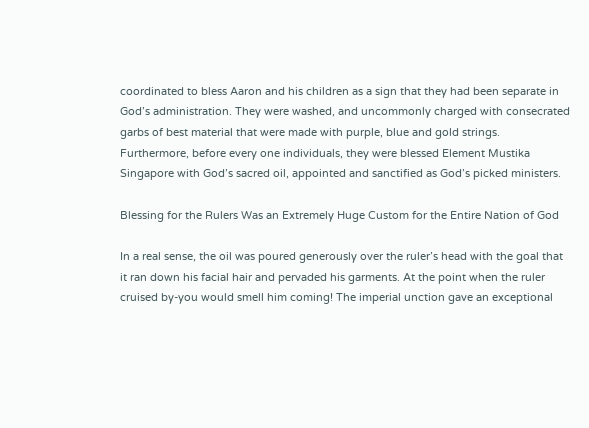coordinated to bless Aaron and his children as a sign that they had been separate in God’s administration. They were washed, and uncommonly charged with consecrated garbs of best material that were made with purple, blue and gold strings. Furthermore, before every one individuals, they were blessed Element Mustika Singapore with God’s sacred oil, appointed and sanctified as God’s picked ministers.

Blessing for the Rulers Was an Extremely Huge Custom for the Entire Nation of God

In a real sense, the oil was poured generously over the ruler’s head with the goal that it ran down his facial hair and pervaded his garments. At the point when the ruler cruised by-you would smell him coming! The imperial unction gave an exceptional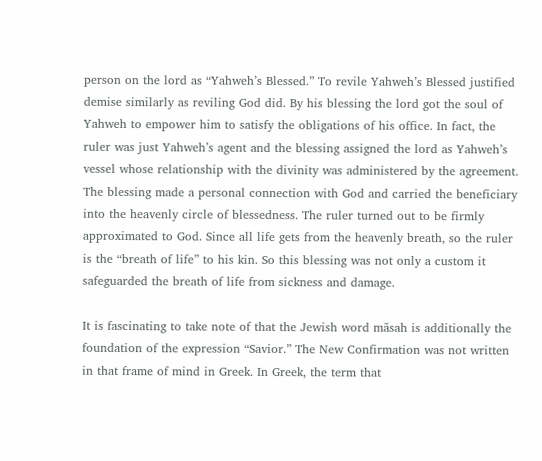person on the lord as “Yahweh’s Blessed.” To revile Yahweh’s Blessed justified demise similarly as reviling God did. By his blessing the lord got the soul of Yahweh to empower him to satisfy the obligations of his office. In fact, the ruler was just Yahweh’s agent and the blessing assigned the lord as Yahweh’s vessel whose relationship with the divinity was administered by the agreement. The blessing made a personal connection with God and carried the beneficiary into the heavenly circle of blessedness. The ruler turned out to be firmly approximated to God. Since all life gets from the heavenly breath, so the ruler is the “breath of life” to his kin. So this blessing was not only a custom it safeguarded the breath of life from sickness and damage.

It is fascinating to take note of that the Jewish word mãsah is additionally the foundation of the expression “Savior.” The New Confirmation was not written in that frame of mind in Greek. In Greek, the term that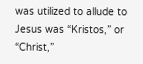was utilized to allude to Jesus was “Kristos,” or “Christ,”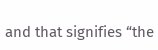and that signifies “the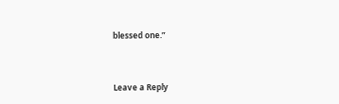blessed one.”


Leave a Reply